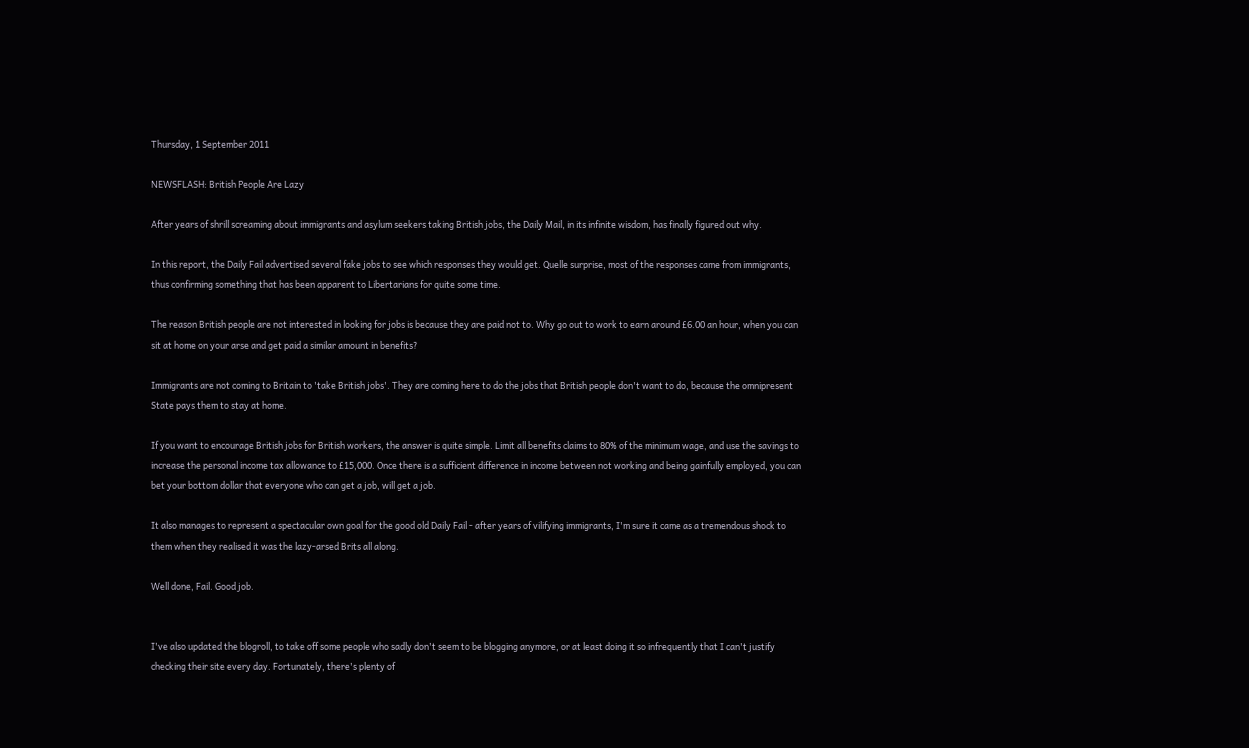Thursday, 1 September 2011

NEWSFLASH: British People Are Lazy

After years of shrill screaming about immigrants and asylum seekers taking British jobs, the Daily Mail, in its infinite wisdom, has finally figured out why.

In this report, the Daily Fail advertised several fake jobs to see which responses they would get. Quelle surprise, most of the responses came from immigrants, thus confirming something that has been apparent to Libertarians for quite some time.

The reason British people are not interested in looking for jobs is because they are paid not to. Why go out to work to earn around £6.00 an hour, when you can sit at home on your arse and get paid a similar amount in benefits?

Immigrants are not coming to Britain to 'take British jobs'. They are coming here to do the jobs that British people don't want to do, because the omnipresent State pays them to stay at home.

If you want to encourage British jobs for British workers, the answer is quite simple. Limit all benefits claims to 80% of the minimum wage, and use the savings to increase the personal income tax allowance to £15,000. Once there is a sufficient difference in income between not working and being gainfully employed, you can bet your bottom dollar that everyone who can get a job, will get a job.

It also manages to represent a spectacular own goal for the good old Daily Fail - after years of vilifying immigrants, I'm sure it came as a tremendous shock to them when they realised it was the lazy-arsed Brits all along.

Well done, Fail. Good job.


I've also updated the blogroll, to take off some people who sadly don't seem to be blogging anymore, or at least doing it so infrequently that I can't justify checking their site every day. Fortunately, there's plenty of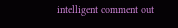intelligent comment out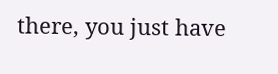there, you just have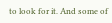to look for it. And some of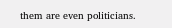them are even politicians.